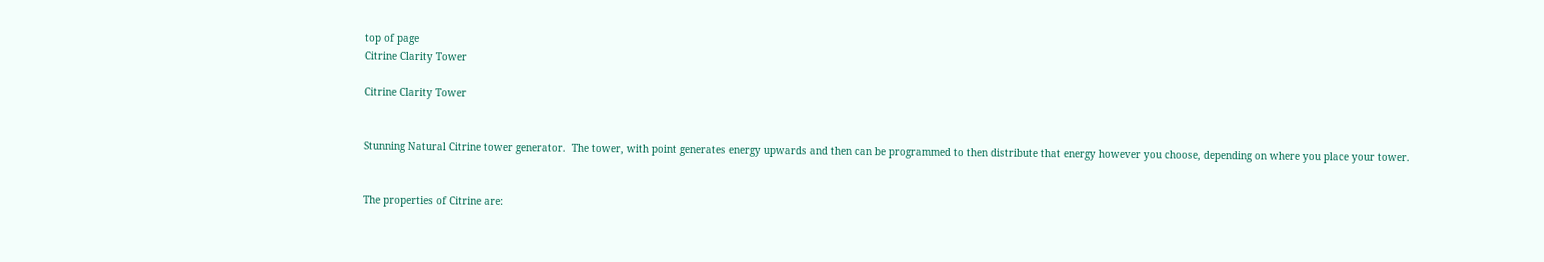top of page
Citrine Clarity Tower

Citrine Clarity Tower


Stunning Natural Citrine tower generator.  The tower, with point generates energy upwards and then can be programmed to then distribute that energy however you choose, depending on where you place your tower.


The properties of Citrine are: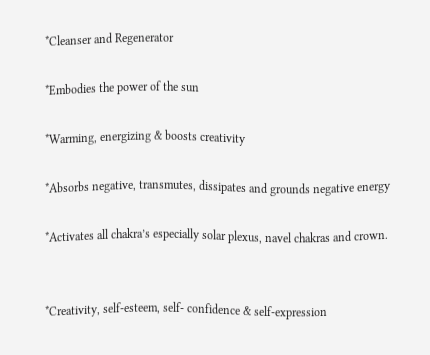*Cleanser and Regenerator

*Embodies the power of the sun

*Warming, energizing & boosts creativity

*Absorbs negative, transmutes, dissipates and grounds negative energy

*Activates all chakra’s especially solar plexus, navel chakras and crown.


*Creativity, self-esteem, self- confidence & self-expression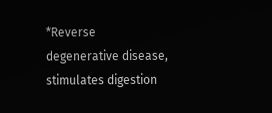*Reverse degenerative disease, stimulates digestion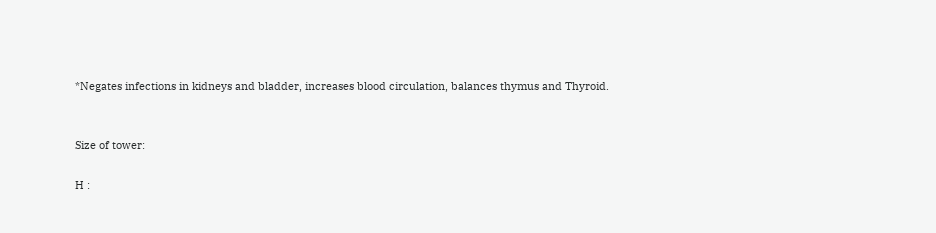*Negates infections in kidneys and bladder, increases blood circulation, balances thymus and Thyroid.


Size of tower:

H :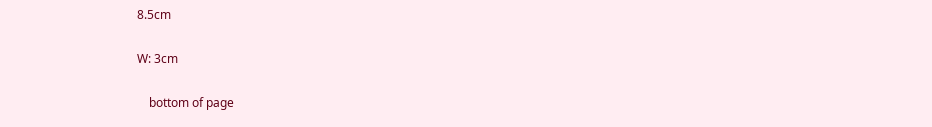8.5cm

W: 3cm

    bottom of page